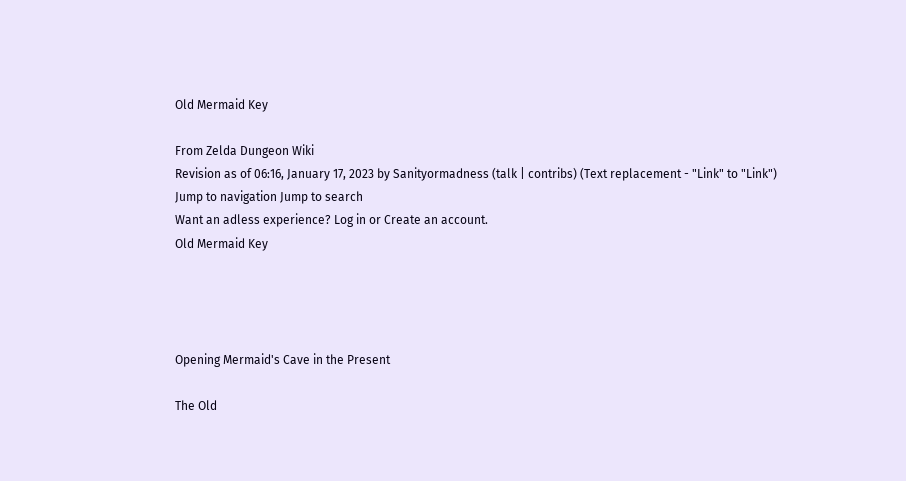Old Mermaid Key

From Zelda Dungeon Wiki
Revision as of 06:16, January 17, 2023 by Sanityormadness (talk | contribs) (Text replacement - "Link" to "Link")
Jump to navigation Jump to search
Want an adless experience? Log in or Create an account.
Old Mermaid Key




Opening Mermaid's Cave in the Present

The Old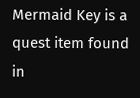Mermaid Key is a quest item found in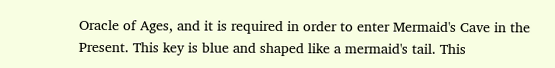Oracle of Ages, and it is required in order to enter Mermaid's Cave in the Present. This key is blue and shaped like a mermaid's tail. This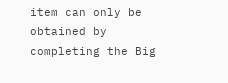item can only be obtained by completing the Big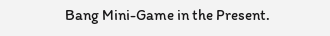Bang Mini-Game in the Present.